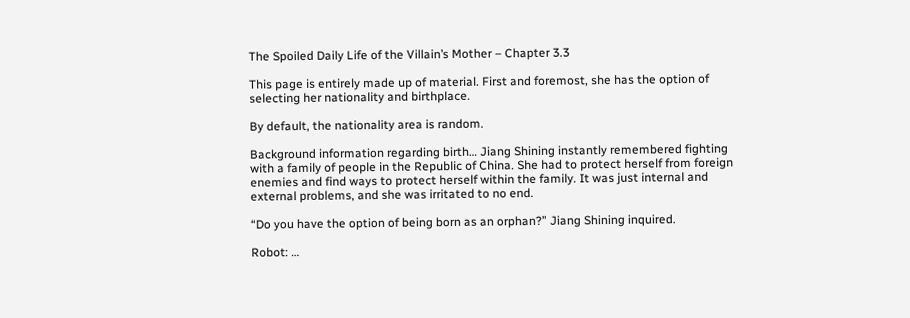The Spoiled Daily Life of the Villain’s Mother – Chapter 3.3

This page is entirely made up of material. First and foremost, she has the option of selecting her nationality and birthplace.

By default, the nationality area is random.

Background information regarding birth… Jiang Shining instantly remembered fighting with a family of people in the Republic of China. She had to protect herself from foreign enemies and find ways to protect herself within the family. It was just internal and external problems, and she was irritated to no end.

“Do you have the option of being born as an orphan?” Jiang Shining inquired.

Robot: …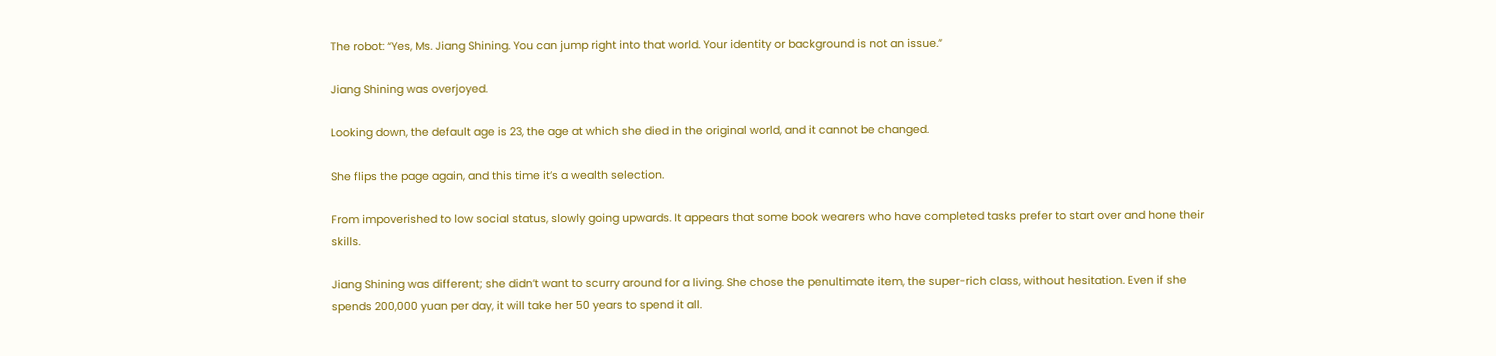The robot: “Yes, Ms. Jiang Shining. You can jump right into that world. Your identity or background is not an issue.”

Jiang Shining was overjoyed.

Looking down, the default age is 23, the age at which she died in the original world, and it cannot be changed.

She flips the page again, and this time it’s a wealth selection.

From impoverished to low social status, slowly going upwards. It appears that some book wearers who have completed tasks prefer to start over and hone their skills.

Jiang Shining was different; she didn’t want to scurry around for a living. She chose the penultimate item, the super-rich class, without hesitation. Even if she spends 200,000 yuan per day, it will take her 50 years to spend it all.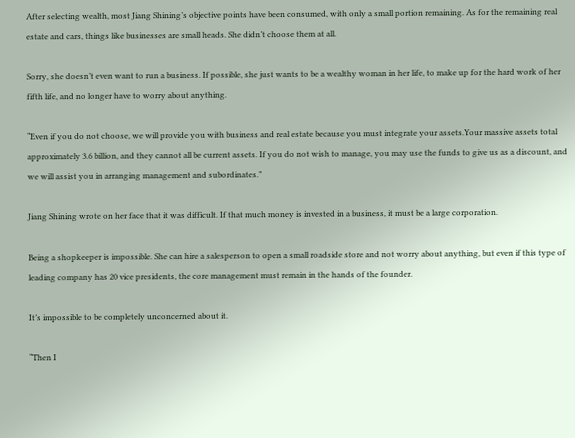After selecting wealth, most Jiang Shining’s objective points have been consumed, with only a small portion remaining. As for the remaining real estate and cars, things like businesses are small heads. She didn’t choose them at all.

Sorry, she doesn’t even want to run a business. If possible, she just wants to be a wealthy woman in her life, to make up for the hard work of her fifth life, and no longer have to worry about anything.

“Even if you do not choose, we will provide you with business and real estate because you must integrate your assets.Your massive assets total approximately 3.6 billion, and they cannot all be current assets. If you do not wish to manage, you may use the funds to give us as a discount, and we will assist you in arranging management and subordinates.”

Jiang Shining wrote on her face that it was difficult. If that much money is invested in a business, it must be a large corporation.

Being a shopkeeper is impossible. She can hire a salesperson to open a small roadside store and not worry about anything, but even if this type of leading company has 20 vice presidents, the core management must remain in the hands of the founder.

It’s impossible to be completely unconcerned about it.

“Then I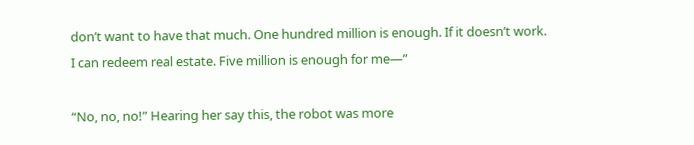don’t want to have that much. One hundred million is enough. If it doesn’t work. I can redeem real estate. Five million is enough for me—”

“No, no, no!” Hearing her say this, the robot was more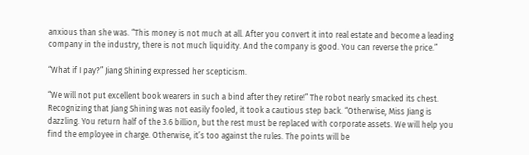anxious than she was. “This money is not much at all. After you convert it into real estate and become a leading company in the industry, there is not much liquidity. And the company is good. You can reverse the price.”

“What if I pay?” Jiang Shining expressed her scepticism.

“We will not put excellent book wearers in such a bind after they retire!” The robot nearly smacked its chest. Recognizing that Jiang Shining was not easily fooled, it took a cautious step back. “Otherwise, Miss Jiang is dazzling. You return half of the 3.6 billion, but the rest must be replaced with corporate assets. We will help you find the employee in charge. Otherwise, it’s too against the rules. The points will be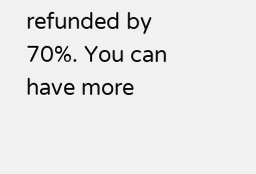refunded by 70%. You can have more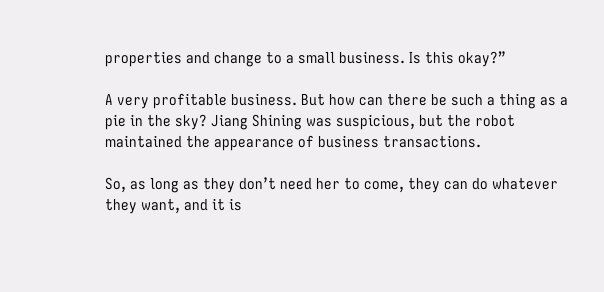properties and change to a small business. Is this okay?”

A very profitable business. But how can there be such a thing as a pie in the sky? Jiang Shining was suspicious, but the robot maintained the appearance of business transactions.

So, as long as they don’t need her to come, they can do whatever they want, and it is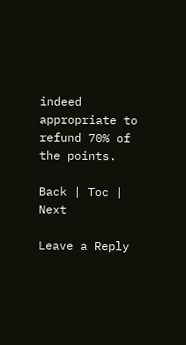indeed appropriate to refund 70% of the points.

Back | Toc | Next

Leave a Reply